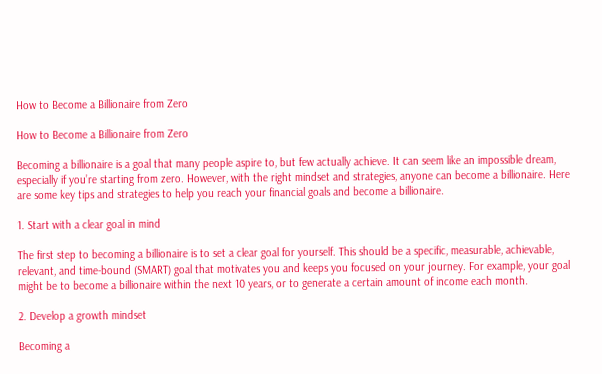How to Become a Billionaire from Zero

How to Become a Billionaire from Zero

Becoming a billionaire is a goal that many people aspire to, but few actually achieve. It can seem like an impossible dream, especially if you’re starting from zero. However, with the right mindset and strategies, anyone can become a billionaire. Here are some key tips and strategies to help you reach your financial goals and become a billionaire.

1. Start with a clear goal in mind

The first step to becoming a billionaire is to set a clear goal for yourself. This should be a specific, measurable, achievable, relevant, and time-bound (SMART) goal that motivates you and keeps you focused on your journey. For example, your goal might be to become a billionaire within the next 10 years, or to generate a certain amount of income each month.

2. Develop a growth mindset

Becoming a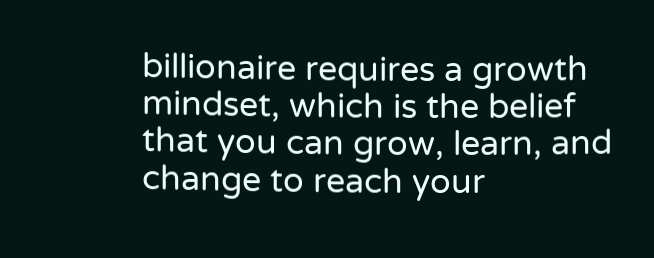billionaire requires a growth mindset, which is the belief that you can grow, learn, and change to reach your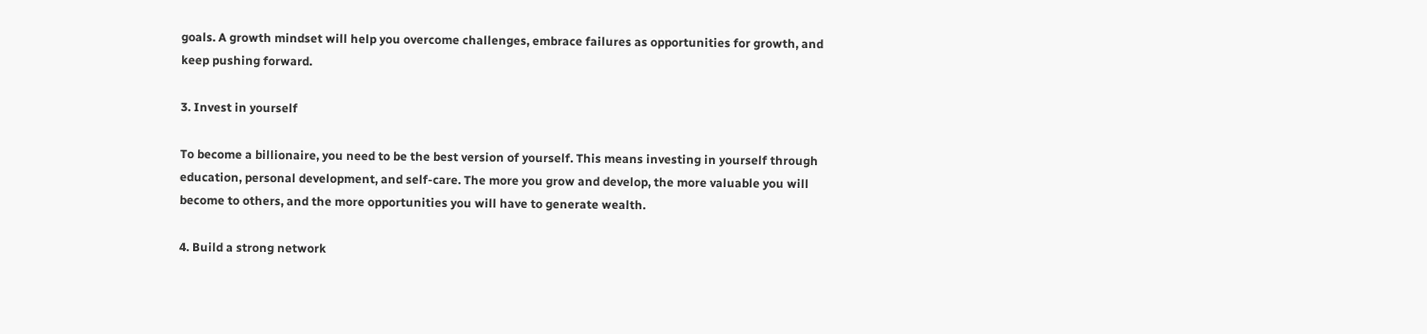goals. A growth mindset will help you overcome challenges, embrace failures as opportunities for growth, and keep pushing forward.

3. Invest in yourself

To become a billionaire, you need to be the best version of yourself. This means investing in yourself through education, personal development, and self-care. The more you grow and develop, the more valuable you will become to others, and the more opportunities you will have to generate wealth.

4. Build a strong network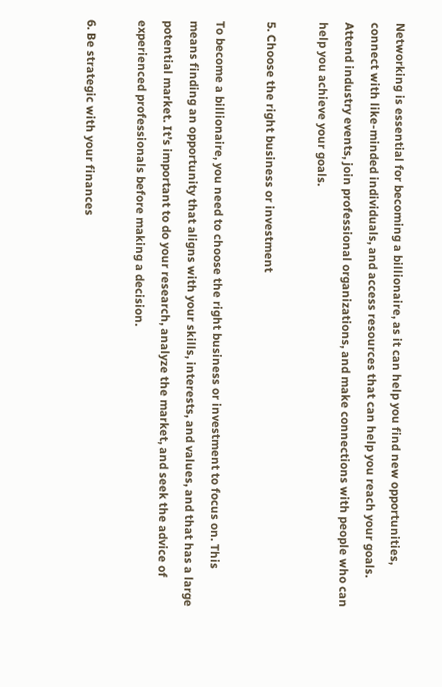Networking is essential for becoming a billionaire, as it can help you find new opportunities, connect with like-minded individuals, and access resources that can help you reach your goals. Attend industry events, join professional organizations, and make connections with people who can help you achieve your goals.

5. Choose the right business or investment

To become a billionaire, you need to choose the right business or investment to focus on. This means finding an opportunity that aligns with your skills, interests, and values, and that has a large potential market. It’s important to do your research, analyze the market, and seek the advice of experienced professionals before making a decision.

6. Be strategic with your finances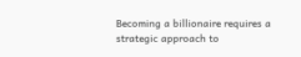Becoming a billionaire requires a strategic approach to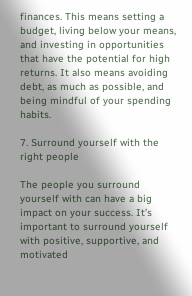finances. This means setting a budget, living below your means, and investing in opportunities that have the potential for high returns. It also means avoiding debt, as much as possible, and being mindful of your spending habits.

7. Surround yourself with the right people

The people you surround yourself with can have a big impact on your success. It’s important to surround yourself with positive, supportive, and motivated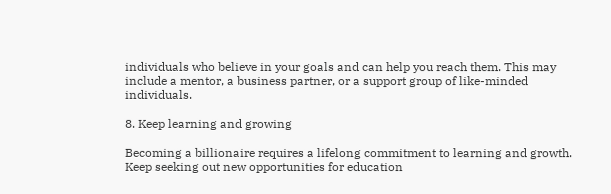individuals who believe in your goals and can help you reach them. This may include a mentor, a business partner, or a support group of like-minded individuals.

8. Keep learning and growing

Becoming a billionaire requires a lifelong commitment to learning and growth. Keep seeking out new opportunities for education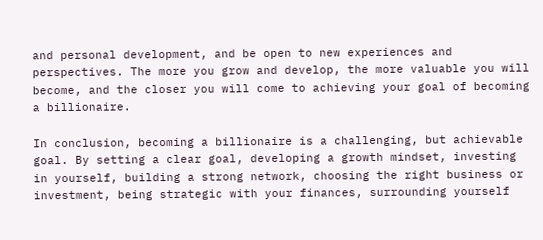and personal development, and be open to new experiences and perspectives. The more you grow and develop, the more valuable you will become, and the closer you will come to achieving your goal of becoming a billionaire.

In conclusion, becoming a billionaire is a challenging, but achievable goal. By setting a clear goal, developing a growth mindset, investing in yourself, building a strong network, choosing the right business or investment, being strategic with your finances, surrounding yourself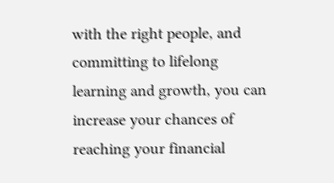with the right people, and committing to lifelong learning and growth, you can increase your chances of reaching your financial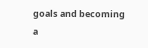goals and becoming a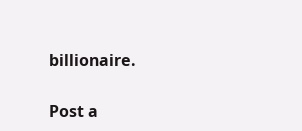billionaire.

Post a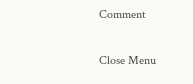Comment


Close Menu